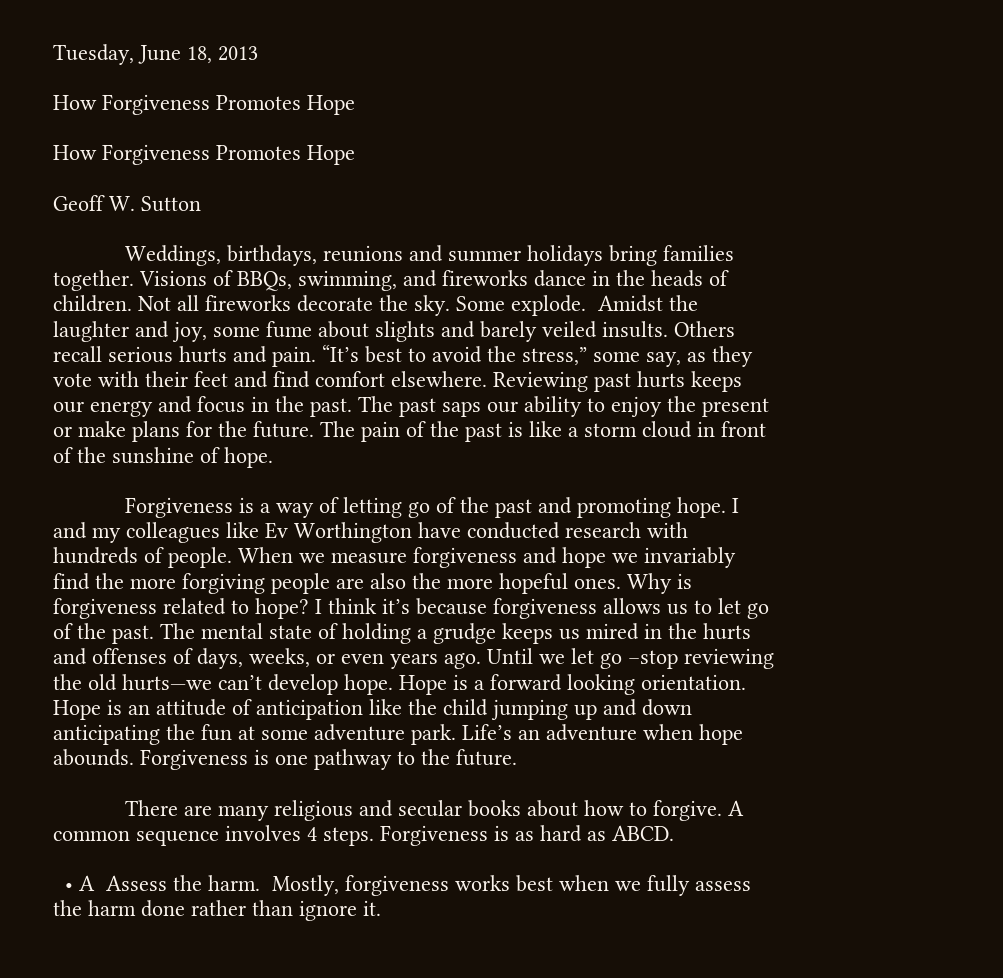Tuesday, June 18, 2013

How Forgiveness Promotes Hope

How Forgiveness Promotes Hope

Geoff W. Sutton

            Weddings, birthdays, reunions and summer holidays bring families together. Visions of BBQs, swimming, and fireworks dance in the heads of children. Not all fireworks decorate the sky. Some explode.  Amidst the laughter and joy, some fume about slights and barely veiled insults. Others recall serious hurts and pain. “It’s best to avoid the stress,” some say, as they vote with their feet and find comfort elsewhere. Reviewing past hurts keeps our energy and focus in the past. The past saps our ability to enjoy the present or make plans for the future. The pain of the past is like a storm cloud in front of the sunshine of hope.

            Forgiveness is a way of letting go of the past and promoting hope. I and my colleagues like Ev Worthington have conducted research with hundreds of people. When we measure forgiveness and hope we invariably find the more forgiving people are also the more hopeful ones. Why is forgiveness related to hope? I think it’s because forgiveness allows us to let go of the past. The mental state of holding a grudge keeps us mired in the hurts and offenses of days, weeks, or even years ago. Until we let go –stop reviewing the old hurts—we can’t develop hope. Hope is a forward looking orientation. Hope is an attitude of anticipation like the child jumping up and down anticipating the fun at some adventure park. Life’s an adventure when hope abounds. Forgiveness is one pathway to the future.

            There are many religious and secular books about how to forgive. A common sequence involves 4 steps. Forgiveness is as hard as ABCD.

  • A  Assess the harm.  Mostly, forgiveness works best when we fully assess the harm done rather than ignore it.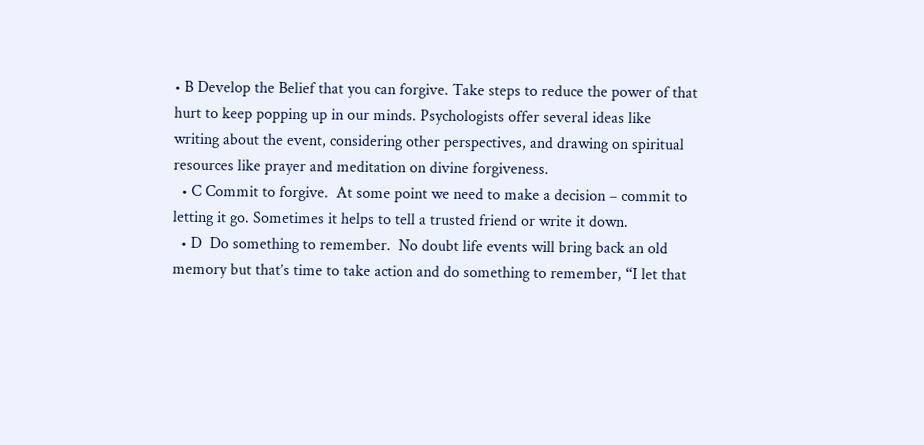• B Develop the Belief that you can forgive. Take steps to reduce the power of that hurt to keep popping up in our minds. Psychologists offer several ideas like writing about the event, considering other perspectives, and drawing on spiritual resources like prayer and meditation on divine forgiveness.
  • C Commit to forgive.  At some point we need to make a decision – commit to letting it go. Sometimes it helps to tell a trusted friend or write it down.
  • D  Do something to remember.  No doubt life events will bring back an old memory but that’s time to take action and do something to remember, “I let that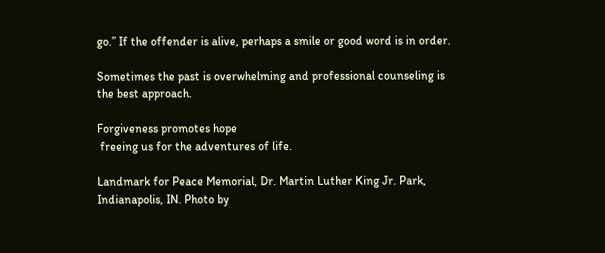go.” If the offender is alive, perhaps a smile or good word is in order.

Sometimes the past is overwhelming and professional counseling is the best approach.

Forgiveness promotes hope
 freeing us for the adventures of life.

Landmark for Peace Memorial, Dr. Martin Luther King Jr. Park, Indianapolis, IN. Photo by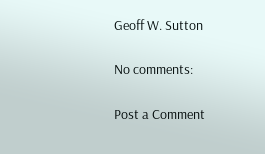Geoff W. Sutton

No comments:

Post a Comment